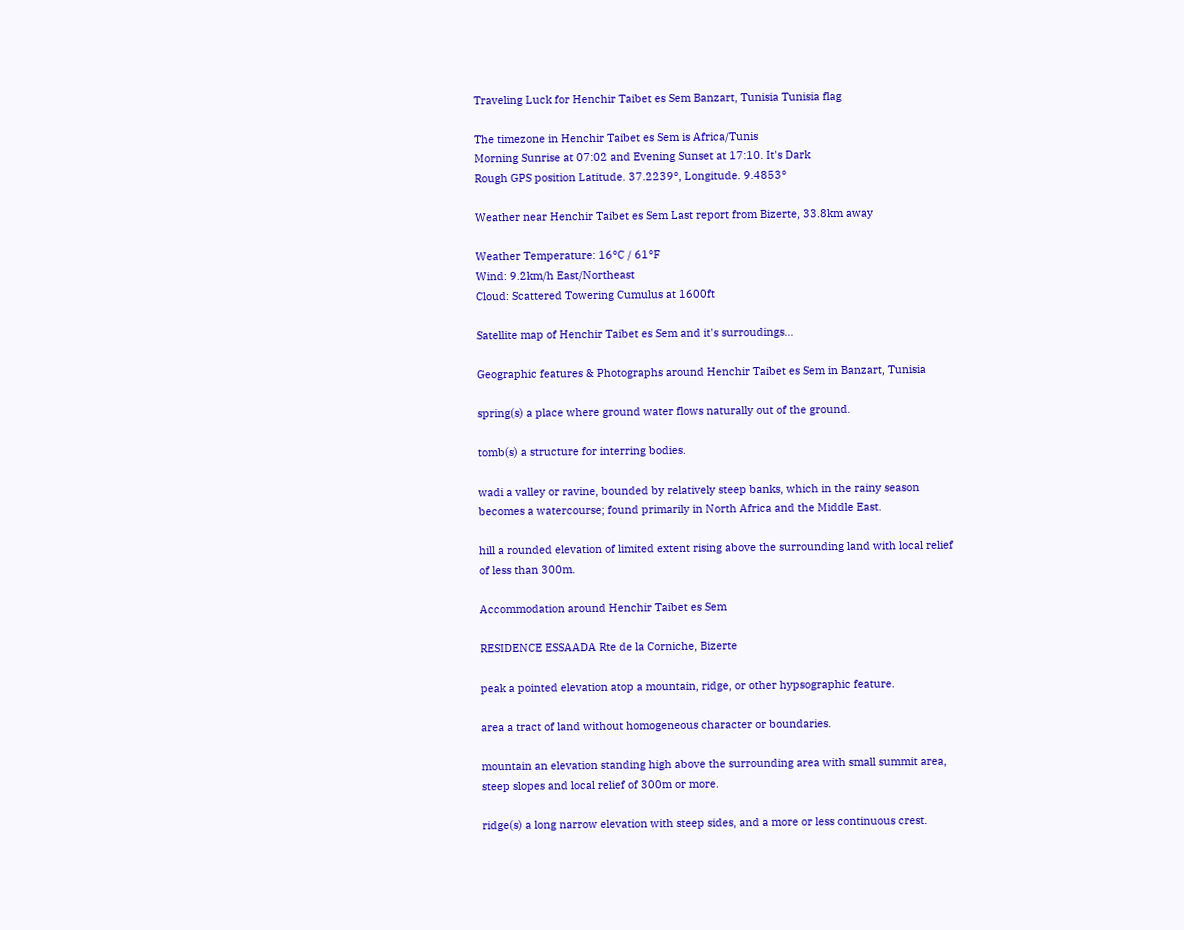Traveling Luck for Henchir Taibet es Sem Banzart, Tunisia Tunisia flag

The timezone in Henchir Taibet es Sem is Africa/Tunis
Morning Sunrise at 07:02 and Evening Sunset at 17:10. It's Dark
Rough GPS position Latitude. 37.2239°, Longitude. 9.4853°

Weather near Henchir Taibet es Sem Last report from Bizerte, 33.8km away

Weather Temperature: 16°C / 61°F
Wind: 9.2km/h East/Northeast
Cloud: Scattered Towering Cumulus at 1600ft

Satellite map of Henchir Taibet es Sem and it's surroudings...

Geographic features & Photographs around Henchir Taibet es Sem in Banzart, Tunisia

spring(s) a place where ground water flows naturally out of the ground.

tomb(s) a structure for interring bodies.

wadi a valley or ravine, bounded by relatively steep banks, which in the rainy season becomes a watercourse; found primarily in North Africa and the Middle East.

hill a rounded elevation of limited extent rising above the surrounding land with local relief of less than 300m.

Accommodation around Henchir Taibet es Sem

RESIDENCE ESSAADA Rte de la Corniche, Bizerte

peak a pointed elevation atop a mountain, ridge, or other hypsographic feature.

area a tract of land without homogeneous character or boundaries.

mountain an elevation standing high above the surrounding area with small summit area, steep slopes and local relief of 300m or more.

ridge(s) a long narrow elevation with steep sides, and a more or less continuous crest.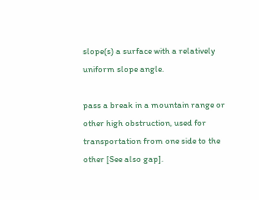slope(s) a surface with a relatively uniform slope angle.

pass a break in a mountain range or other high obstruction, used for transportation from one side to the other [See also gap].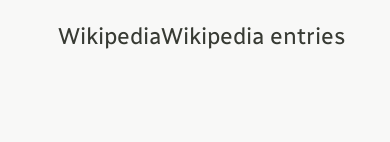WikipediaWikipedia entries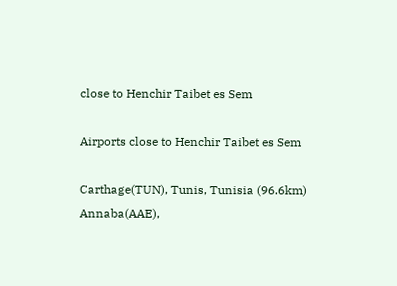close to Henchir Taibet es Sem

Airports close to Henchir Taibet es Sem

Carthage(TUN), Tunis, Tunisia (96.6km)
Annaba(AAE),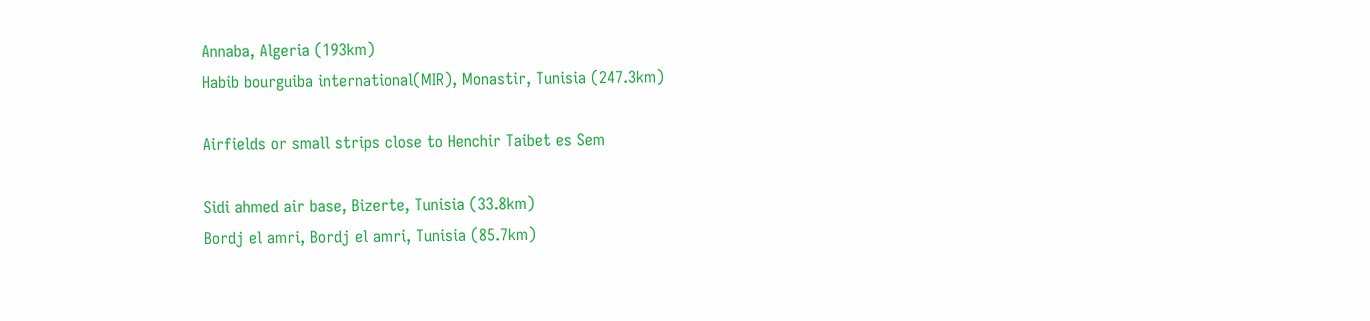Annaba, Algeria (193km)
Habib bourguiba international(MIR), Monastir, Tunisia (247.3km)

Airfields or small strips close to Henchir Taibet es Sem

Sidi ahmed air base, Bizerte, Tunisia (33.8km)
Bordj el amri, Bordj el amri, Tunisia (85.7km)